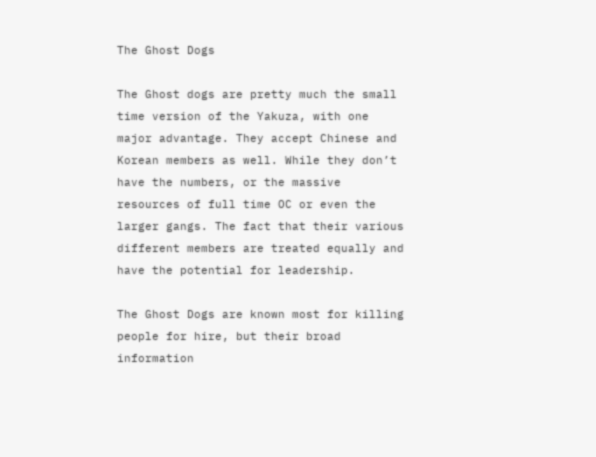The Ghost Dogs

The Ghost dogs are pretty much the small time version of the Yakuza, with one major advantage. They accept Chinese and Korean members as well. While they don’t have the numbers, or the massive resources of full time OC or even the larger gangs. The fact that their various different members are treated equally and have the potential for leadership.

The Ghost Dogs are known most for killing people for hire, but their broad information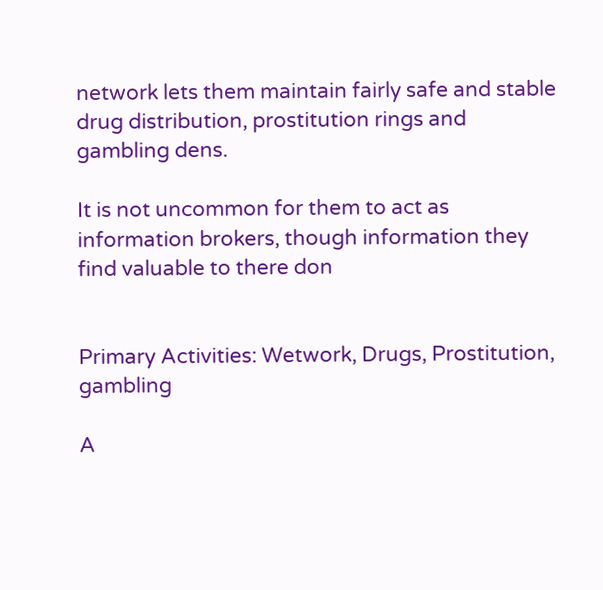network lets them maintain fairly safe and stable drug distribution, prostitution rings and gambling dens.

It is not uncommon for them to act as information brokers, though information they find valuable to there don


Primary Activities: Wetwork, Drugs, Prostitution, gambling

A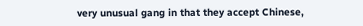very unusual gang in that they accept Chinese,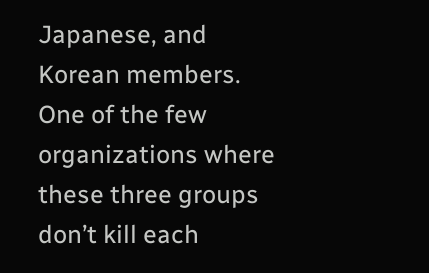Japanese, and Korean members. One of the few organizations where these three groups don’t kill each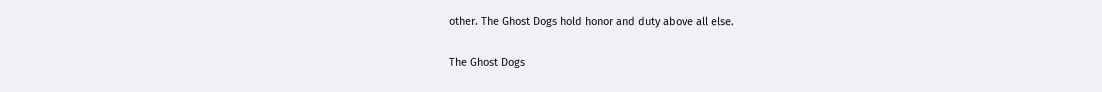other. The Ghost Dogs hold honor and duty above all else.

The Ghost Dogs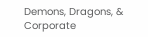Demons, Dragons, & Corporate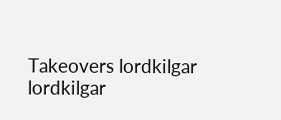Takeovers lordkilgar lordkilgar